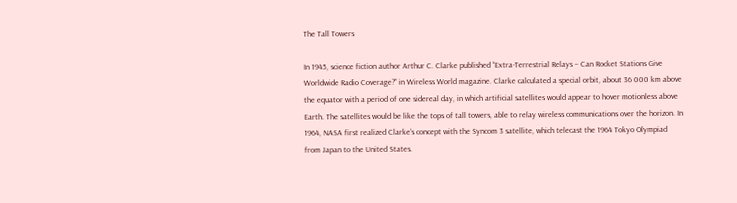The Tall Towers

In 1945, science fiction author Arthur C. Clarke published “Extra-Terrestrial Relays – Can Rocket Stations Give Worldwide Radio Coverage?” in Wireless World magazine. Clarke calculated a special orbit, about 36 000 km above the equator with a period of one sidereal day, in which artificial satellites would appear to hover motionless above Earth. The satellites would be like the tops of tall towers, able to relay wireless communications over the horizon. In 1964, NASA first realized Clarke’s concept with the Syncom 3 satellite, which telecast the 1964 Tokyo Olympiad from Japan to the United States.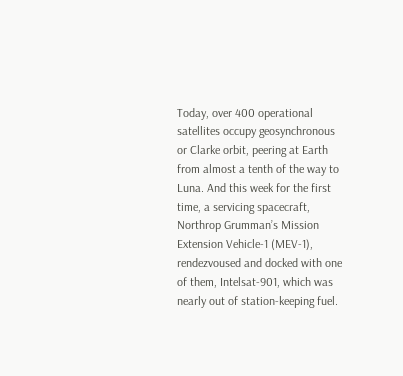Today, over 400 operational satellites occupy geosynchronous or Clarke orbit, peering at Earth from almost a tenth of the way to Luna. And this week for the first time, a servicing spacecraft, Northrop Grumman’s Mission Extension Vehicle-1 (MEV-1), rendezvoused and docked with one of them, Intelsat-901, which was nearly out of station-keeping fuel.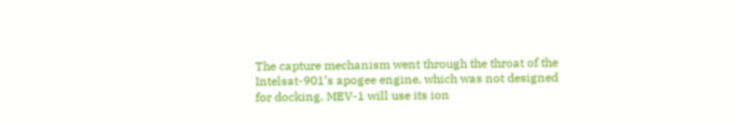The capture mechanism went through the throat of the Intelsat-901’s apogee engine, which was not designed for docking. MEV-1 will use its ion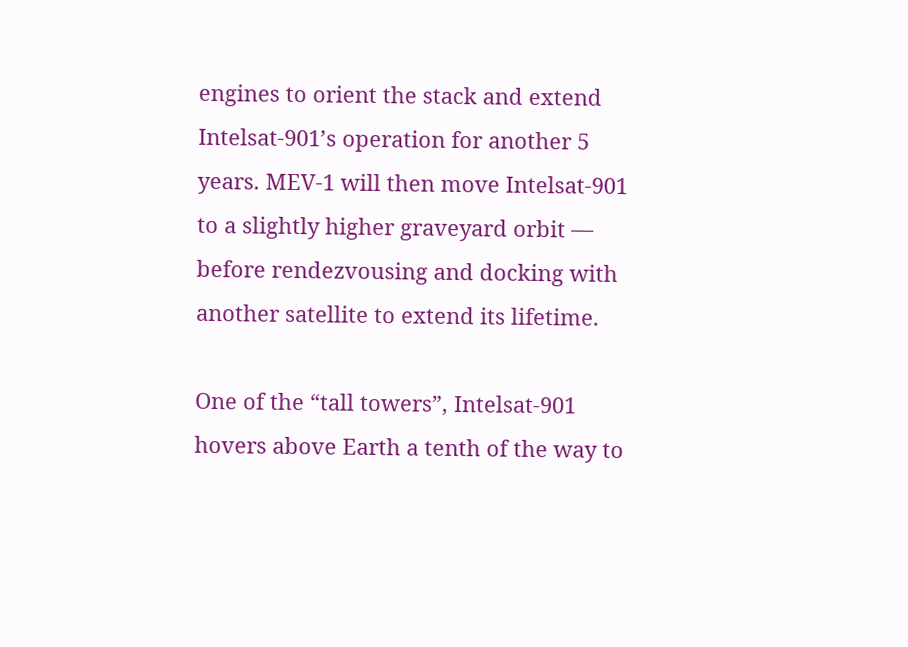engines to orient the stack and extend Intelsat-901’s operation for another 5 years. MEV-1 will then move Intelsat-901 to a slightly higher graveyard orbit — before rendezvousing and docking with another satellite to extend its lifetime.

One of the “tall towers”, Intelsat-901 hovers above Earth a tenth of the way to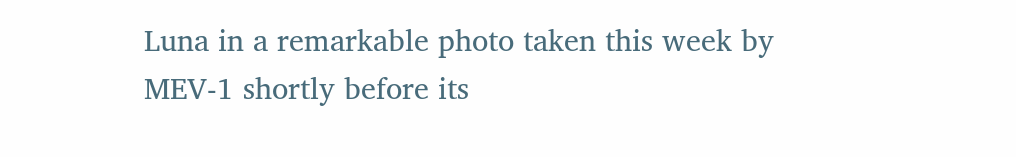Luna in a remarkable photo taken this week by MEV-1 shortly before its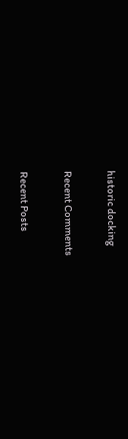historic docking

Recent Comments

Recent Posts